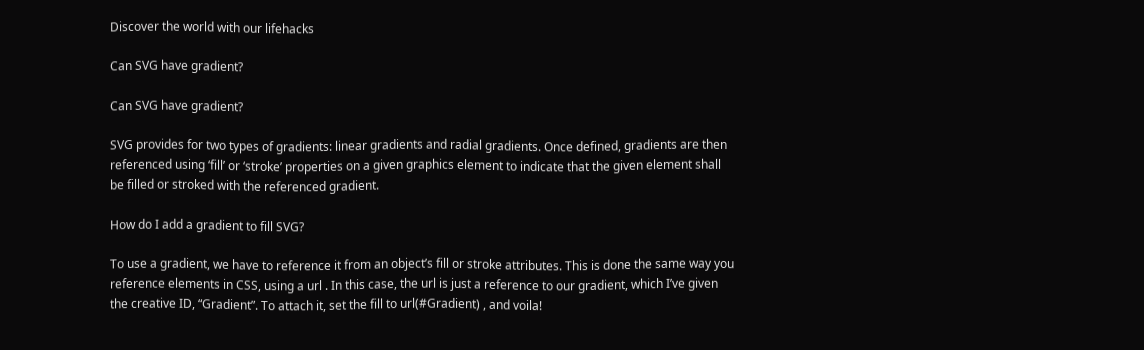Discover the world with our lifehacks

Can SVG have gradient?

Can SVG have gradient?

SVG provides for two types of gradients: linear gradients and radial gradients. Once defined, gradients are then referenced using ‘fill’ or ‘stroke’ properties on a given graphics element to indicate that the given element shall be filled or stroked with the referenced gradient.

How do I add a gradient to fill SVG?

To use a gradient, we have to reference it from an object’s fill or stroke attributes. This is done the same way you reference elements in CSS, using a url . In this case, the url is just a reference to our gradient, which I’ve given the creative ID, “Gradient”. To attach it, set the fill to url(#Gradient) , and voila!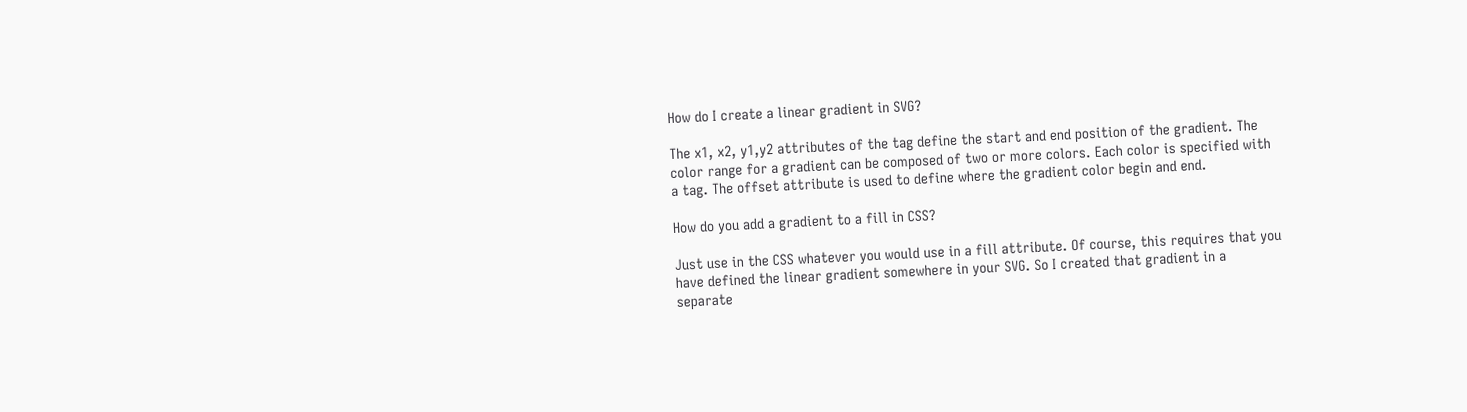How do I create a linear gradient in SVG?

The x1, x2, y1,y2 attributes of the tag define the start and end position of the gradient. The color range for a gradient can be composed of two or more colors. Each color is specified with a tag. The offset attribute is used to define where the gradient color begin and end.

How do you add a gradient to a fill in CSS?

Just use in the CSS whatever you would use in a fill attribute. Of course, this requires that you have defined the linear gradient somewhere in your SVG. So I created that gradient in a separate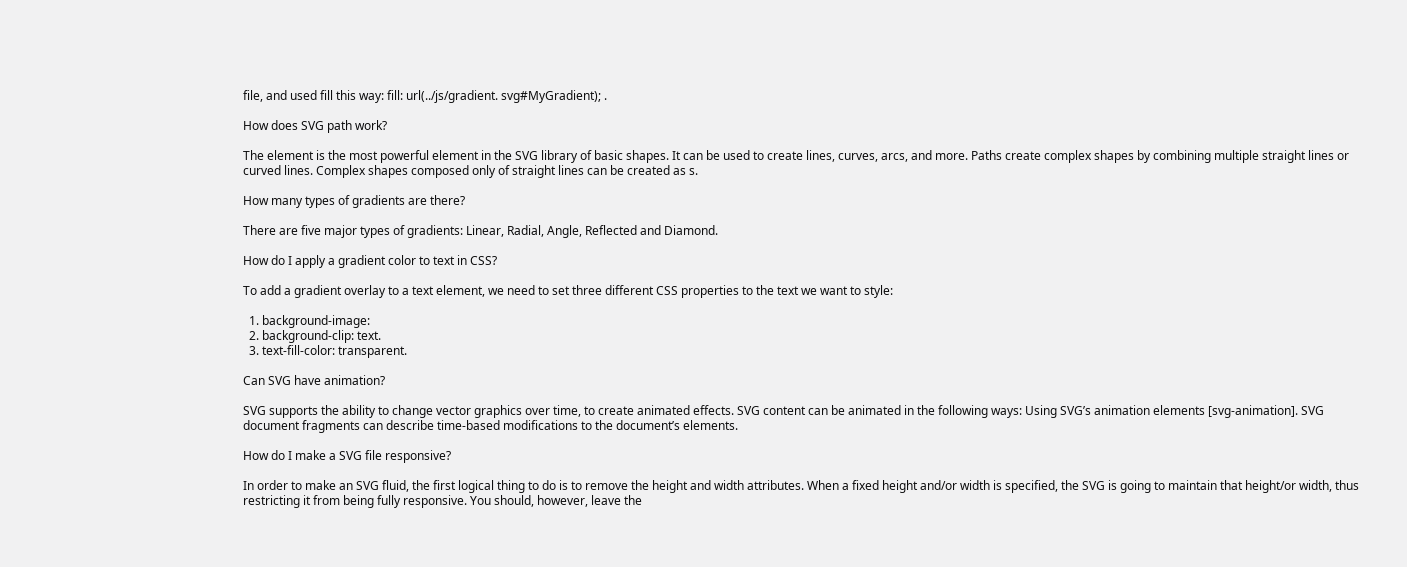file, and used fill this way: fill: url(../js/gradient. svg#MyGradient); .

How does SVG path work?

The element is the most powerful element in the SVG library of basic shapes. It can be used to create lines, curves, arcs, and more. Paths create complex shapes by combining multiple straight lines or curved lines. Complex shapes composed only of straight lines can be created as s.

How many types of gradients are there?

There are five major types of gradients: Linear, Radial, Angle, Reflected and Diamond.

How do I apply a gradient color to text in CSS?

To add a gradient overlay to a text element, we need to set three different CSS properties to the text we want to style:

  1. background-image:
  2. background-clip: text.
  3. text-fill-color: transparent.

Can SVG have animation?

SVG supports the ability to change vector graphics over time, to create animated effects. SVG content can be animated in the following ways: Using SVG’s animation elements [svg-animation]. SVG document fragments can describe time-based modifications to the document’s elements.

How do I make a SVG file responsive?

In order to make an SVG fluid, the first logical thing to do is to remove the height and width attributes. When a fixed height and/or width is specified, the SVG is going to maintain that height/or width, thus restricting it from being fully responsive. You should, however, leave the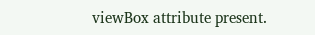viewBox attribute present.